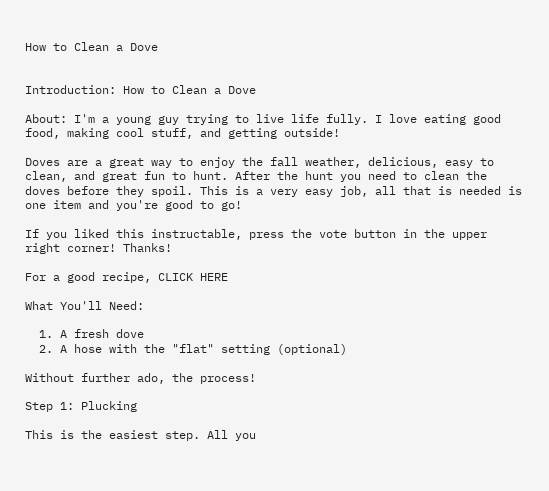How to Clean a Dove


Introduction: How to Clean a Dove

About: I'm a young guy trying to live life fully. I love eating good food, making cool stuff, and getting outside!

Doves are a great way to enjoy the fall weather, delicious, easy to clean, and great fun to hunt. After the hunt you need to clean the doves before they spoil. This is a very easy job, all that is needed is one item and you're good to go!

If you liked this instructable, press the vote button in the upper right corner! Thanks!

For a good recipe, CLICK HERE

What You'll Need:

  1. A fresh dove
  2. A hose with the "flat" setting (optional)

Without further ado, the process!

Step 1: Plucking

This is the easiest step. All you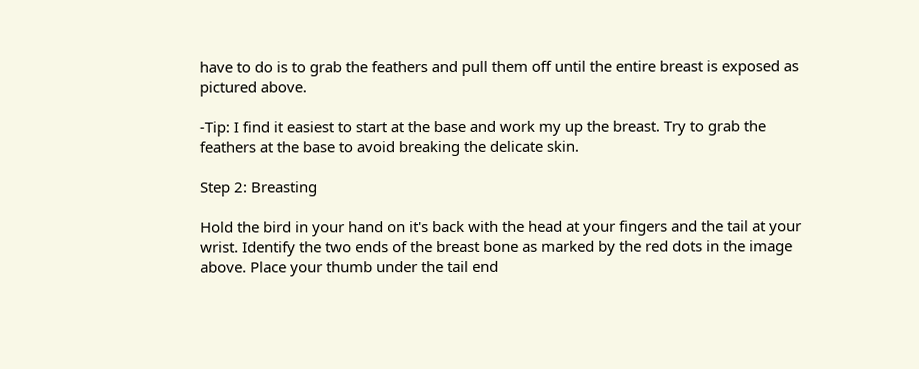have to do is to grab the feathers and pull them off until the entire breast is exposed as pictured above.

-Tip: I find it easiest to start at the base and work my up the breast. Try to grab the feathers at the base to avoid breaking the delicate skin.

Step 2: Breasting

Hold the bird in your hand on it's back with the head at your fingers and the tail at your wrist. Identify the two ends of the breast bone as marked by the red dots in the image above. Place your thumb under the tail end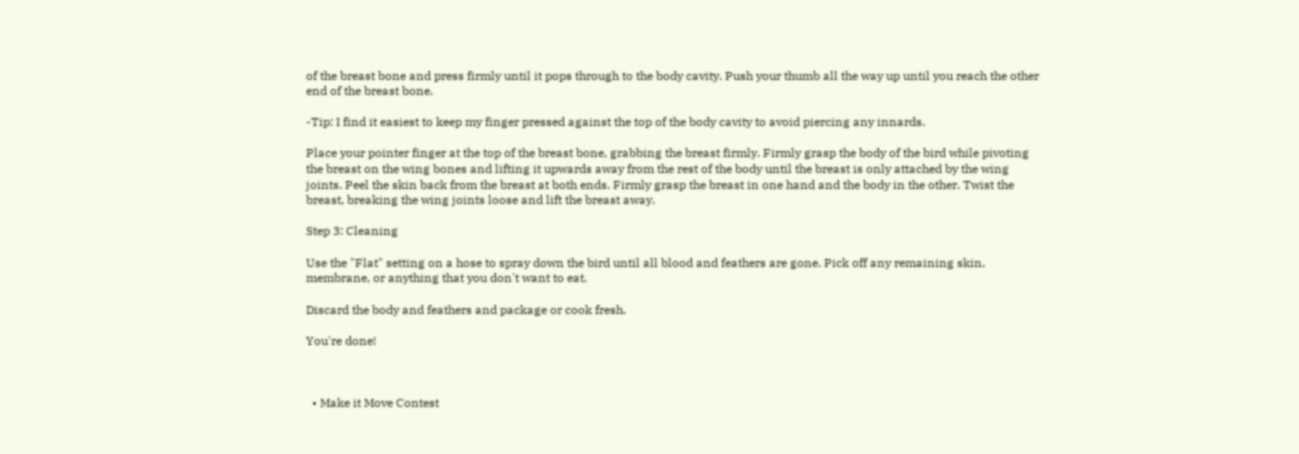of the breast bone and press firmly until it pops through to the body cavity. Push your thumb all the way up until you reach the other end of the breast bone.

-Tip: I find it easiest to keep my finger pressed against the top of the body cavity to avoid piercing any innards.

Place your pointer finger at the top of the breast bone, grabbing the breast firmly. Firmly grasp the body of the bird while pivoting the breast on the wing bones and lifting it upwards away from the rest of the body until the breast is only attached by the wing joints. Peel the skin back from the breast at both ends. Firmly grasp the breast in one hand and the body in the other. Twist the breast, breaking the wing joints loose and lift the breast away.

Step 3: Cleaning

Use the "Flat" setting on a hose to spray down the bird until all blood and feathers are gone. Pick off any remaining skin, membrane, or anything that you don't want to eat.

Discard the body and feathers and package or cook fresh.

You're done!



  • Make it Move Contest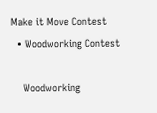Make it Move Contest
  • Woodworking Contest

    Woodworking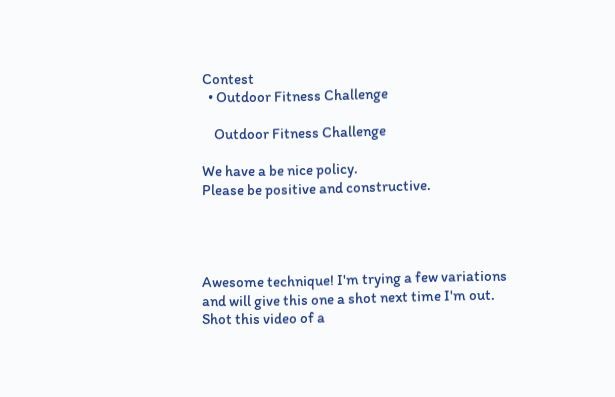Contest
  • Outdoor Fitness Challenge

    Outdoor Fitness Challenge

We have a be nice policy.
Please be positive and constructive.




Awesome technique! I'm trying a few variations and will give this one a shot next time I'm out. Shot this video of a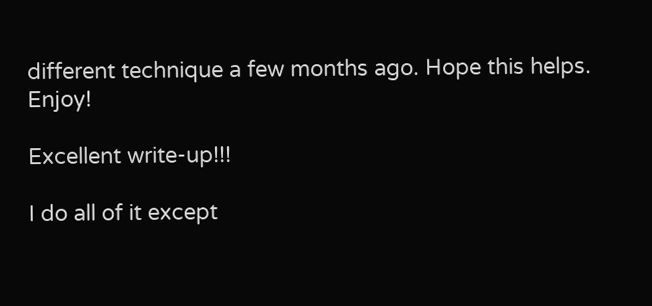different technique a few months ago. Hope this helps. Enjoy!

Excellent write-up!!!

I do all of it except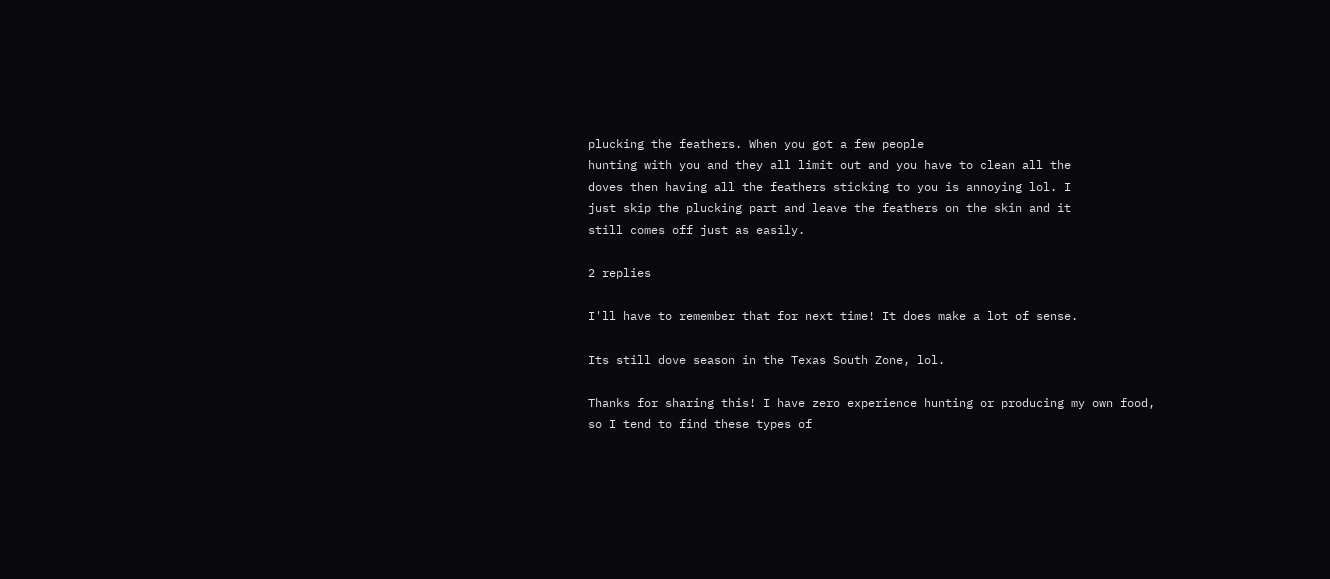plucking the feathers. When you got a few people
hunting with you and they all limit out and you have to clean all the
doves then having all the feathers sticking to you is annoying lol. I
just skip the plucking part and leave the feathers on the skin and it
still comes off just as easily.

2 replies

I'll have to remember that for next time! It does make a lot of sense.

Its still dove season in the Texas South Zone, lol.

Thanks for sharing this! I have zero experience hunting or producing my own food, so I tend to find these types of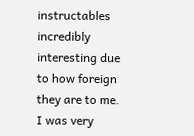instructables incredibly interesting due to how foreign they are to me. I was very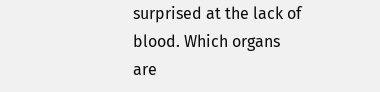surprised at the lack of blood. Which organs are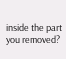inside the part you removed?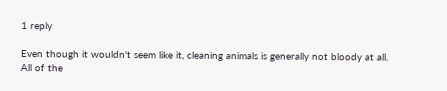1 reply

Even though it wouldn't seem like it, cleaning animals is generally not bloody at all. All of the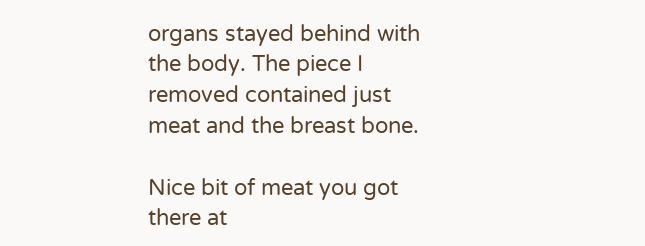organs stayed behind with the body. The piece I removed contained just meat and the breast bone.

Nice bit of meat you got there at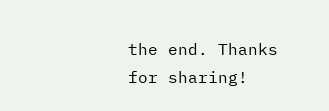the end. Thanks for sharing!